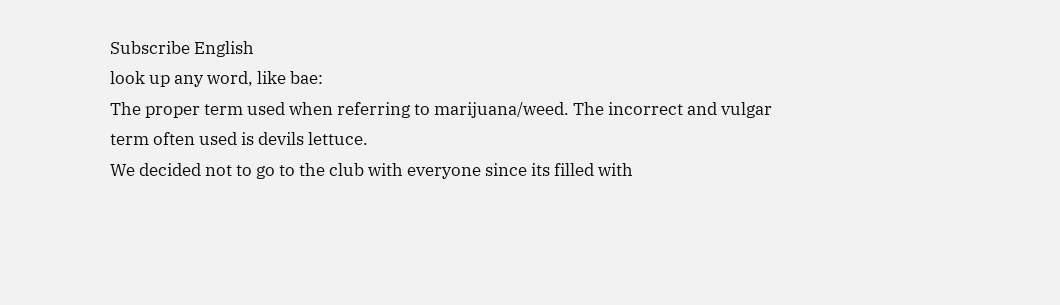Subscribe English
look up any word, like bae:
The proper term used when referring to marijuana/weed. The incorrect and vulgar term often used is devils lettuce.
We decided not to go to the club with everyone since its filled with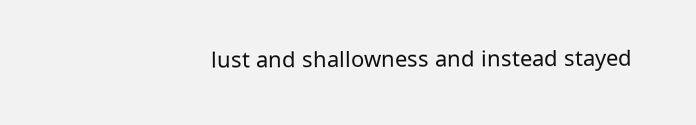lust and shallowness and instead stayed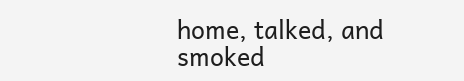home, talked, and smoked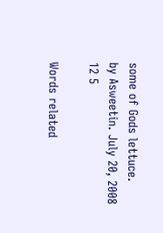some of Gods lettuce.
by Asweetin. July 20, 2008
12 5

Words related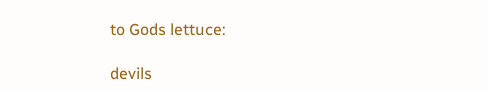to Gods lettuce:

devils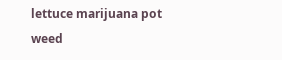lettuce marijuana pot weed